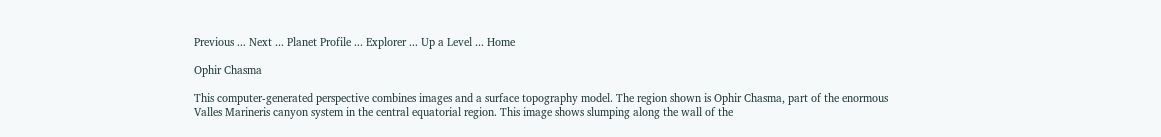Previous ... Next ... Planet Profile ... Explorer ... Up a Level ... Home

Ophir Chasma

This computer-generated perspective combines images and a surface topography model. The region shown is Ophir Chasma, part of the enormous Valles Marineris canyon system in the central equatorial region. This image shows slumping along the wall of the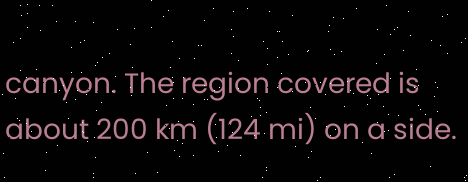canyon. The region covered is about 200 km (124 mi) on a side.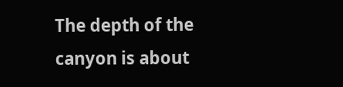The depth of the canyon is about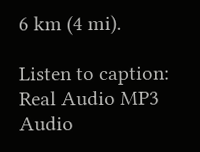6 km (4 mi).

Listen to caption: Real Audio MP3 Audio